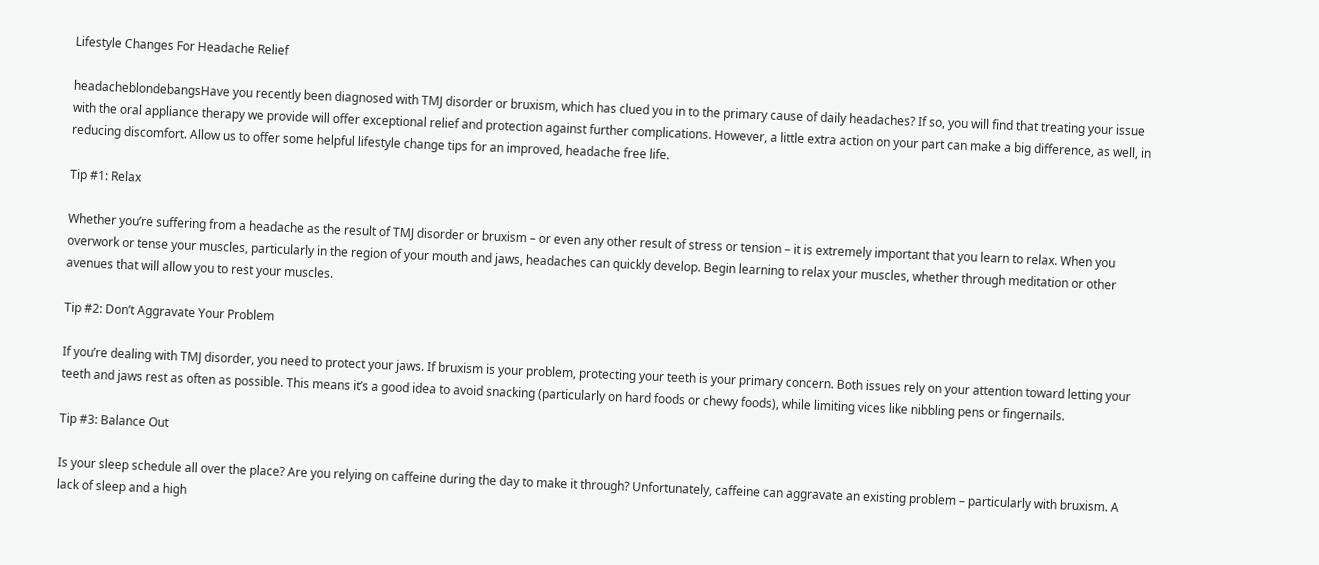Lifestyle Changes For Headache Relief

headacheblondebangsHave you recently been diagnosed with TMJ disorder or bruxism, which has clued you in to the primary cause of daily headaches? If so, you will find that treating your issue with the oral appliance therapy we provide will offer exceptional relief and protection against further complications. However, a little extra action on your part can make a big difference, as well, in reducing discomfort. Allow us to offer some helpful lifestyle change tips for an improved, headache free life.

Tip #1: Relax

Whether you’re suffering from a headache as the result of TMJ disorder or bruxism – or even any other result of stress or tension – it is extremely important that you learn to relax. When you overwork or tense your muscles, particularly in the region of your mouth and jaws, headaches can quickly develop. Begin learning to relax your muscles, whether through meditation or other avenues that will allow you to rest your muscles.

Tip #2: Don’t Aggravate Your Problem

If you’re dealing with TMJ disorder, you need to protect your jaws. If bruxism is your problem, protecting your teeth is your primary concern. Both issues rely on your attention toward letting your teeth and jaws rest as often as possible. This means it’s a good idea to avoid snacking (particularly on hard foods or chewy foods), while limiting vices like nibbling pens or fingernails.

Tip #3: Balance Out

Is your sleep schedule all over the place? Are you relying on caffeine during the day to make it through? Unfortunately, caffeine can aggravate an existing problem – particularly with bruxism. A lack of sleep and a high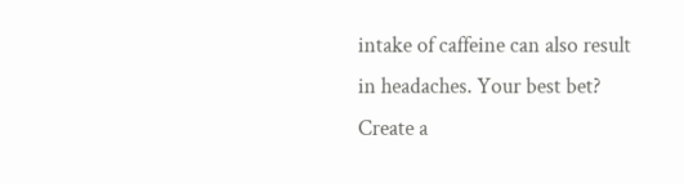intake of caffeine can also result in headaches. Your best bet? Create a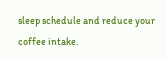sleep schedule and reduce your coffee intake.